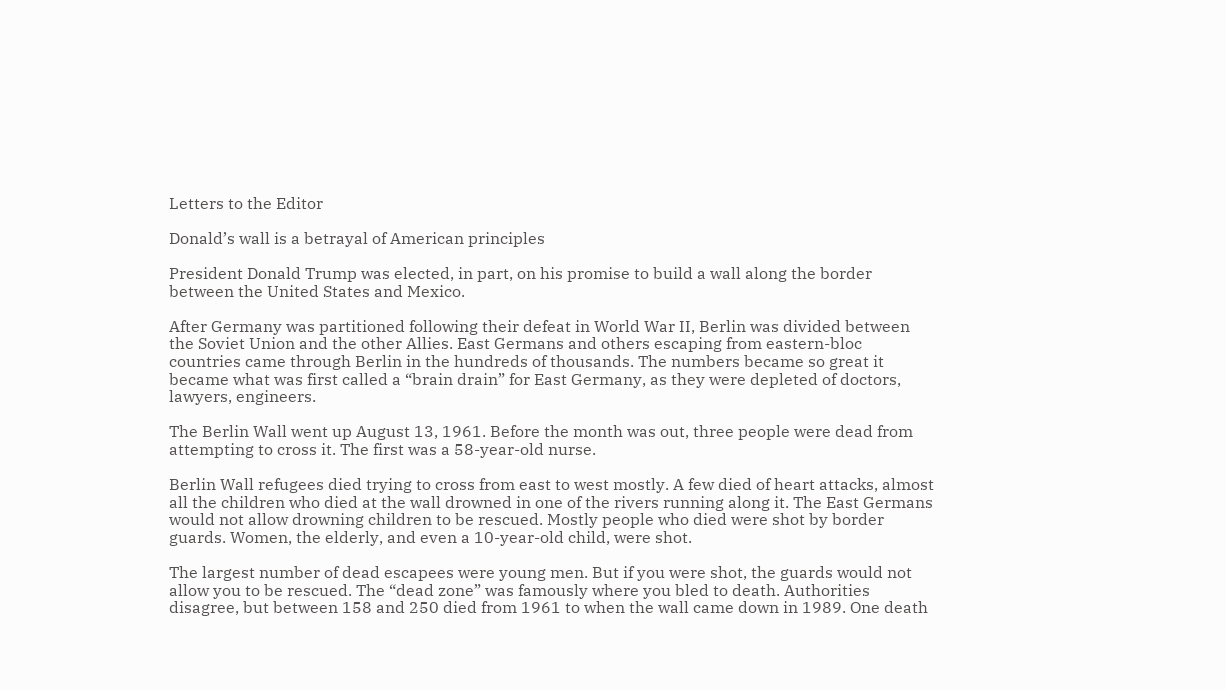Letters to the Editor

Donald’s wall is a betrayal of American principles

President Donald Trump was elected, in part, on his promise to build a wall along the border between the United States and Mexico.

After Germany was partitioned following their defeat in World War II, Berlin was divided between the Soviet Union and the other Allies. East Germans and others escaping from eastern-bloc countries came through Berlin in the hundreds of thousands. The numbers became so great it became what was first called a “brain drain” for East Germany, as they were depleted of doctors, lawyers, engineers.

The Berlin Wall went up August 13, 1961. Before the month was out, three people were dead from attempting to cross it. The first was a 58-year-old nurse.

Berlin Wall refugees died trying to cross from east to west mostly. A few died of heart attacks, almost all the children who died at the wall drowned in one of the rivers running along it. The East Germans would not allow drowning children to be rescued. Mostly people who died were shot by border guards. Women, the elderly, and even a 10-year-old child, were shot.

The largest number of dead escapees were young men. But if you were shot, the guards would not allow you to be rescued. The “dead zone” was famously where you bled to death. Authorities disagree, but between 158 and 250 died from 1961 to when the wall came down in 1989. One death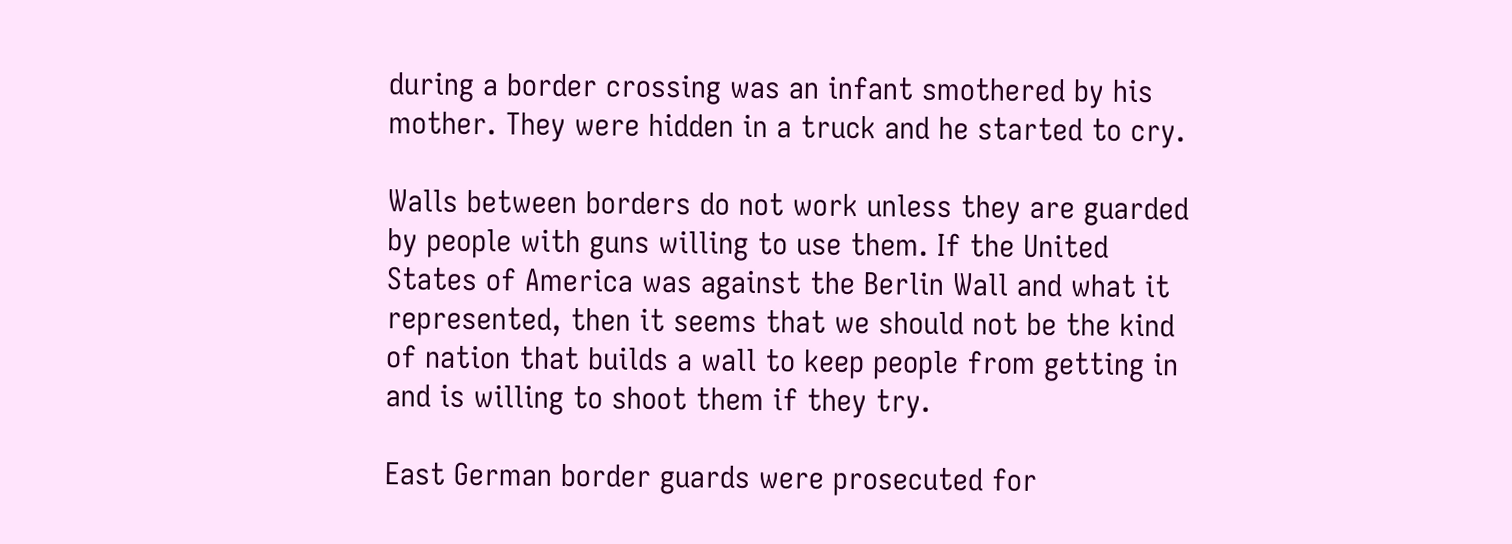during a border crossing was an infant smothered by his mother. They were hidden in a truck and he started to cry.

Walls between borders do not work unless they are guarded by people with guns willing to use them. If the United States of America was against the Berlin Wall and what it represented, then it seems that we should not be the kind of nation that builds a wall to keep people from getting in and is willing to shoot them if they try.

East German border guards were prosecuted for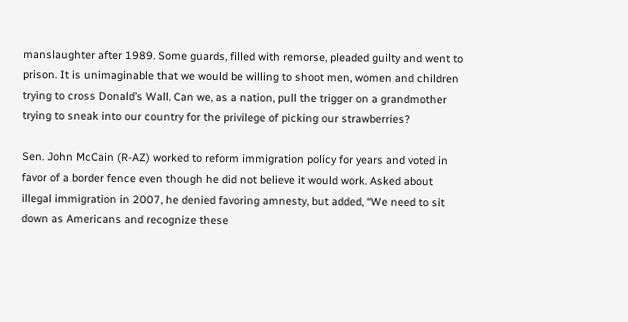manslaughter after 1989. Some guards, filled with remorse, pleaded guilty and went to prison. It is unimaginable that we would be willing to shoot men, women and children trying to cross Donald’s Wall. Can we, as a nation, pull the trigger on a grandmother trying to sneak into our country for the privilege of picking our strawberries?

Sen. John McCain (R-AZ) worked to reform immigration policy for years and voted in favor of a border fence even though he did not believe it would work. Asked about illegal immigration in 2007, he denied favoring amnesty, but added, “We need to sit down as Americans and recognize these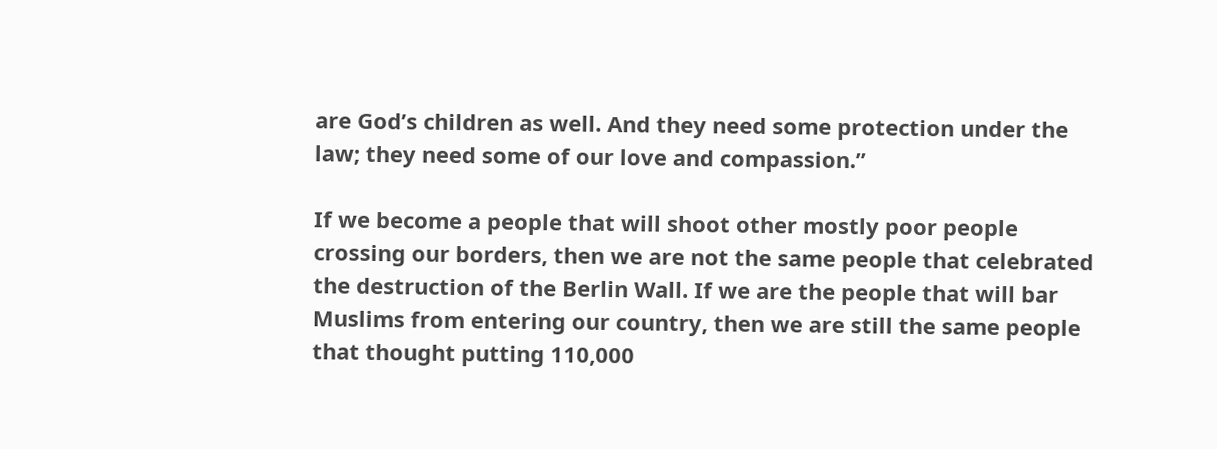are God’s children as well. And they need some protection under the law; they need some of our love and compassion.”

If we become a people that will shoot other mostly poor people crossing our borders, then we are not the same people that celebrated the destruction of the Berlin Wall. If we are the people that will bar Muslims from entering our country, then we are still the same people that thought putting 110,000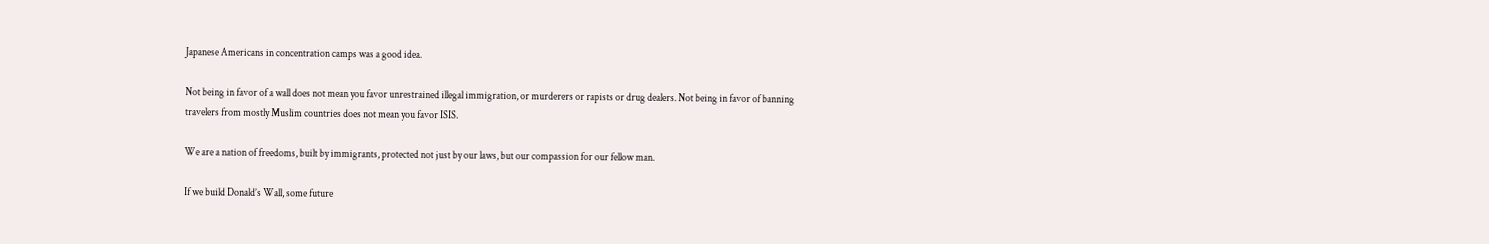Japanese Americans in concentration camps was a good idea.

Not being in favor of a wall does not mean you favor unrestrained illegal immigration, or murderers or rapists or drug dealers. Not being in favor of banning travelers from mostly Muslim countries does not mean you favor ISIS.

We are a nation of freedoms, built by immigrants, protected not just by our laws, but our compassion for our fellow man.

If we build Donald’s Wall, some future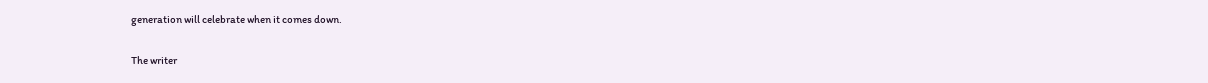generation will celebrate when it comes down.

The writer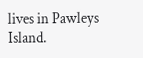lives in Pawleys Island.